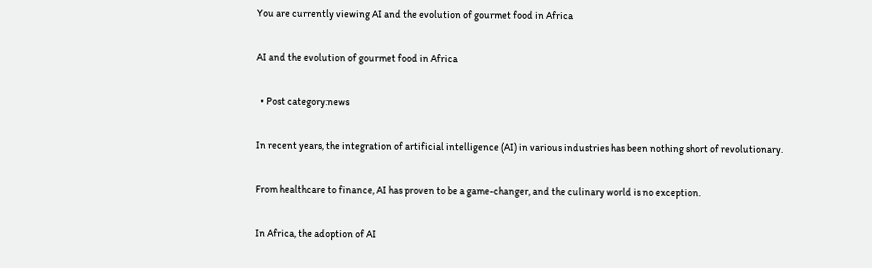You are currently viewing AI and the evolution of gourmet food in Africa

AI and the evolution of gourmet food in Africa

  • Post category:news

In recent years, the integration of artificial intelligence (AI) in various industries has been nothing short of revolutionary.

From healthcare to finance, AI has proven to be a game-changer, and the culinary world is no exception.

In Africa, the adoption of AI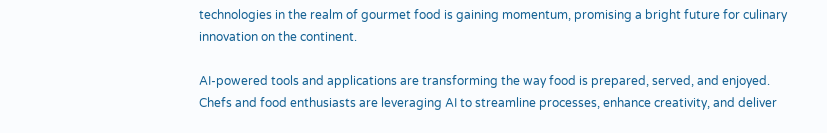technologies in the realm of gourmet food is gaining momentum, promising a bright future for culinary innovation on the continent.

AI-powered tools and applications are transforming the way food is prepared, served, and enjoyed. Chefs and food enthusiasts are leveraging AI to streamline processes, enhance creativity, and deliver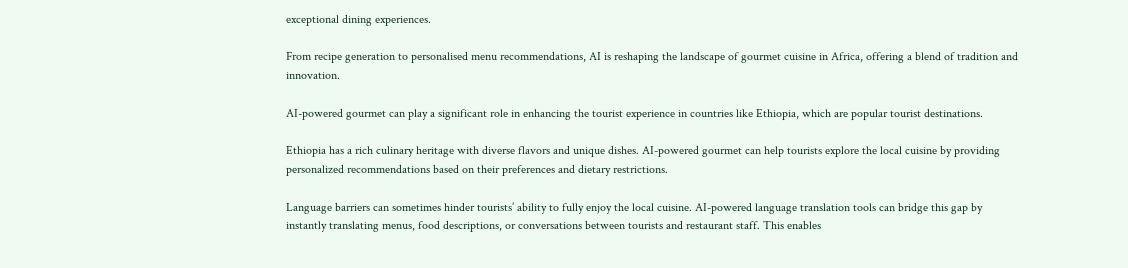exceptional dining experiences.

From recipe generation to personalised menu recommendations, AI is reshaping the landscape of gourmet cuisine in Africa, offering a blend of tradition and innovation.

AI-powered gourmet can play a significant role in enhancing the tourist experience in countries like Ethiopia, which are popular tourist destinations.

Ethiopia has a rich culinary heritage with diverse flavors and unique dishes. AI-powered gourmet can help tourists explore the local cuisine by providing personalized recommendations based on their preferences and dietary restrictions.

Language barriers can sometimes hinder tourists’ ability to fully enjoy the local cuisine. AI-powered language translation tools can bridge this gap by instantly translating menus, food descriptions, or conversations between tourists and restaurant staff. This enables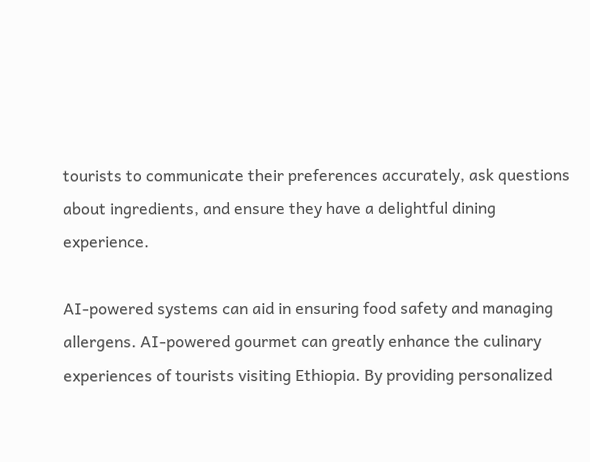tourists to communicate their preferences accurately, ask questions about ingredients, and ensure they have a delightful dining experience.

AI-powered systems can aid in ensuring food safety and managing allergens. AI-powered gourmet can greatly enhance the culinary experiences of tourists visiting Ethiopia. By providing personalized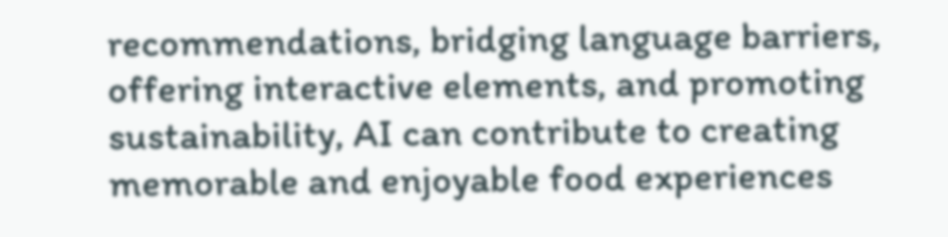recommendations, bridging language barriers, offering interactive elements, and promoting sustainability, AI can contribute to creating memorable and enjoyable food experiences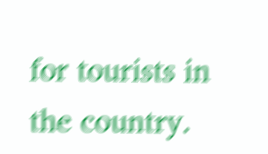for tourists in the country.